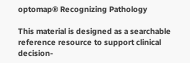optomap® Recognizing Pathology

This material is designed as a searchable reference resource to support clinical decision-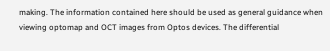making. The information contained here should be used as general guidance when viewing optomap and OCT images from Optos devices. The differential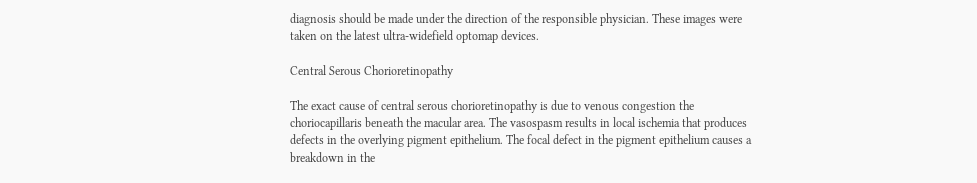diagnosis should be made under the direction of the responsible physician. These images were taken on the latest ultra-widefield optomap devices.

Central Serous Chorioretinopathy

The exact cause of central serous chorioretinopathy is due to venous congestion the choriocapillaris beneath the macular area. The vasospasm results in local ischemia that produces defects in the overlying pigment epithelium. The focal defect in the pigment epithelium causes a breakdown in the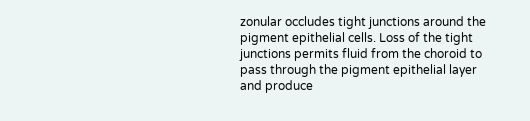zonular occludes tight junctions around the pigment epithelial cells. Loss of the tight junctions permits fluid from the choroid to pass through the pigment epithelial layer and produce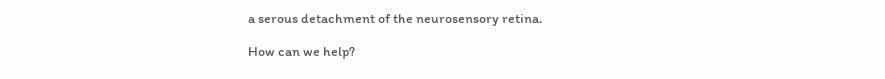a serous detachment of the neurosensory retina.

How can we help?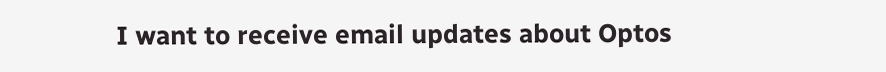I want to receive email updates about Optos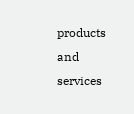products and services